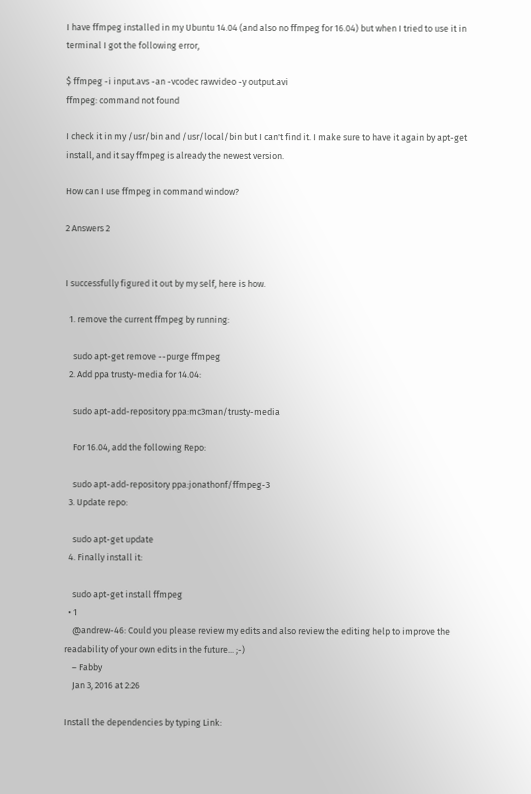I have ffmpeg installed in my Ubuntu 14.04 (and also no ffmpeg for 16.04) but when I tried to use it in terminal I got the following error,

$ ffmpeg -i input.avs -an -vcodec rawvideo -y output.avi
ffmpeg: command not found

I check it in my /usr/bin and /usr/local/bin but I can't find it. I make sure to have it again by apt-get install, and it say ffmpeg is already the newest version.

How can I use ffmpeg in command window?

2 Answers 2


I successfully figured it out by my self, here is how.

  1. remove the current ffmpeg by running:

    sudo apt-get remove --purge ffmpeg
  2. Add ppa trusty-media for 14.04:

    sudo apt-add-repository ppa:mc3man/trusty-media

    For 16.04, add the following Repo:

    sudo apt-add-repository ppa:jonathonf/ffmpeg-3
  3. Update repo:

    sudo apt-get update
  4. Finally install it:

    sudo apt-get install ffmpeg
  • 1
    @andrew-46: Could you please review my edits and also review the editing help to improve the readability of your own edits in the future... ;-)
    – Fabby
    Jan 3, 2016 at 2:26

Install the dependencies by typing Link: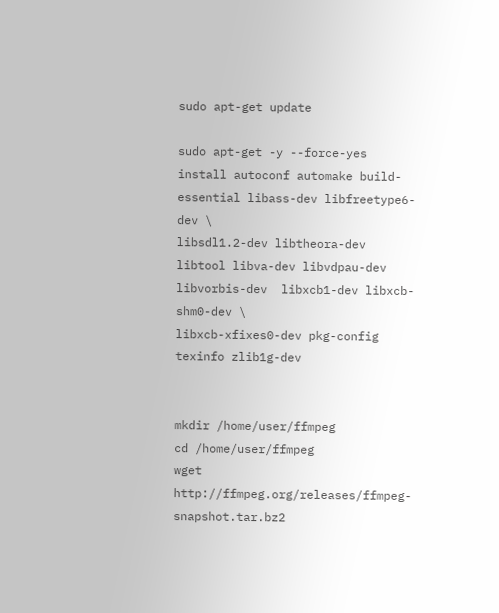sudo apt-get update

sudo apt-get -y --force-yes install autoconf automake build-essential libass-dev libfreetype6-dev \
libsdl1.2-dev libtheora-dev libtool libva-dev libvdpau-dev libvorbis-dev  libxcb1-dev libxcb-shm0-dev \
libxcb-xfixes0-dev pkg-config texinfo zlib1g-dev


mkdir /home/user/ffmpeg
cd /home/user/ffmpeg
wget http://ffmpeg.org/releases/ffmpeg-snapshot.tar.bz2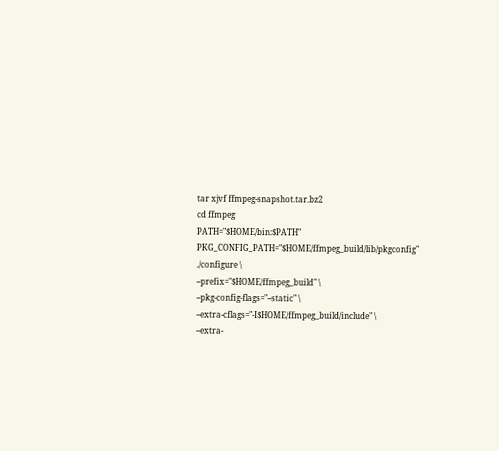tar xjvf ffmpeg-snapshot.tar.bz2
cd ffmpeg
PATH="$HOME/bin:$PATH" PKG_CONFIG_PATH="$HOME/ffmpeg_build/lib/pkgconfig"      ./configure \
--prefix="$HOME/ffmpeg_build" \
--pkg-config-flags="--static" \
--extra-cflags="-I$HOME/ffmpeg_build/include" \
--extra-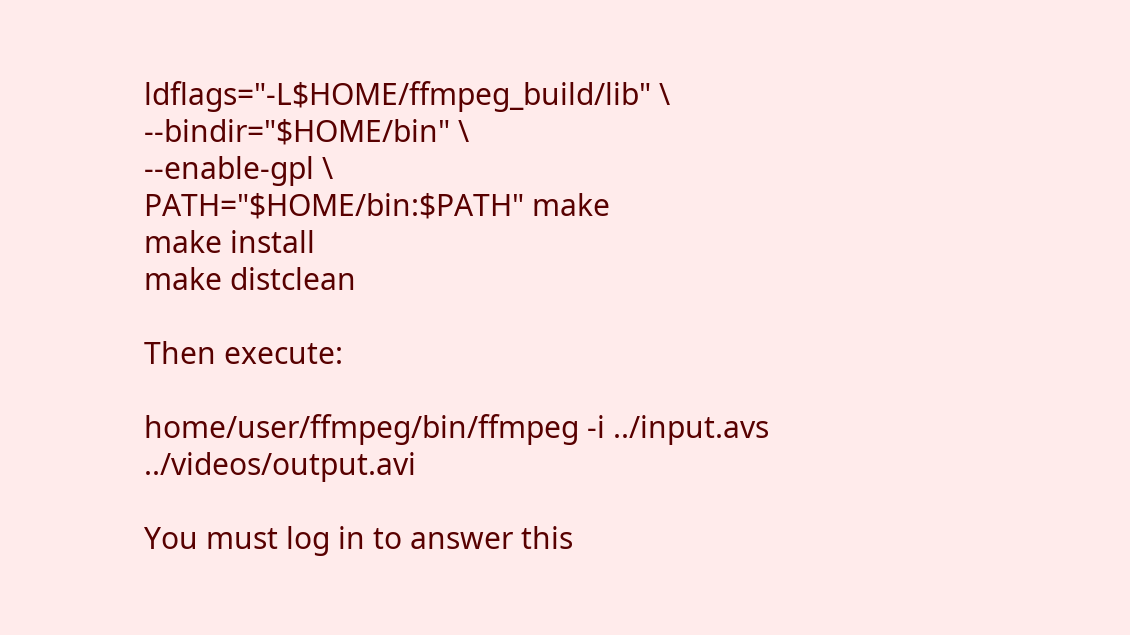ldflags="-L$HOME/ffmpeg_build/lib" \
--bindir="$HOME/bin" \
--enable-gpl \
PATH="$HOME/bin:$PATH" make
make install
make distclean

Then execute:

home/user/ffmpeg/bin/ffmpeg -i ../input.avs ../videos/output.avi

You must log in to answer this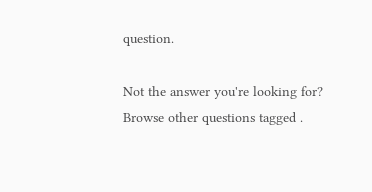question.

Not the answer you're looking for? Browse other questions tagged .